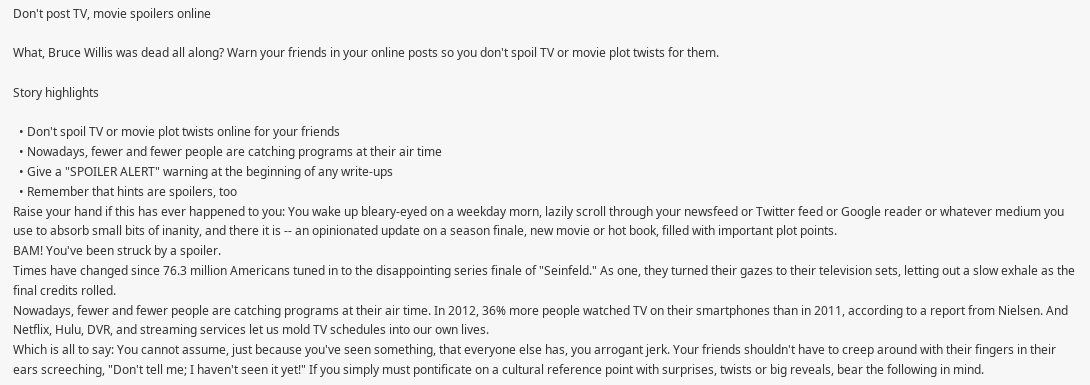Don't post TV, movie spoilers online

What, Bruce Willis was dead all along? Warn your friends in your online posts so you don't spoil TV or movie plot twists for them.

Story highlights

  • Don't spoil TV or movie plot twists online for your friends
  • Nowadays, fewer and fewer people are catching programs at their air time
  • Give a "SPOILER ALERT" warning at the beginning of any write-ups
  • Remember that hints are spoilers, too
Raise your hand if this has ever happened to you: You wake up bleary-eyed on a weekday morn, lazily scroll through your newsfeed or Twitter feed or Google reader or whatever medium you use to absorb small bits of inanity, and there it is -- an opinionated update on a season finale, new movie or hot book, filled with important plot points.
BAM! You've been struck by a spoiler.
Times have changed since 76.3 million Americans tuned in to the disappointing series finale of "Seinfeld." As one, they turned their gazes to their television sets, letting out a slow exhale as the final credits rolled.
Nowadays, fewer and fewer people are catching programs at their air time. In 2012, 36% more people watched TV on their smartphones than in 2011, according to a report from Nielsen. And Netflix, Hulu, DVR, and streaming services let us mold TV schedules into our own lives.
Which is all to say: You cannot assume, just because you've seen something, that everyone else has, you arrogant jerk. Your friends shouldn't have to creep around with their fingers in their ears screeching, "Don't tell me; I haven't seen it yet!" If you simply must pontificate on a cultural reference point with surprises, twists or big reveals, bear the following in mind.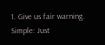1. Give us fair warning.
Simple: Just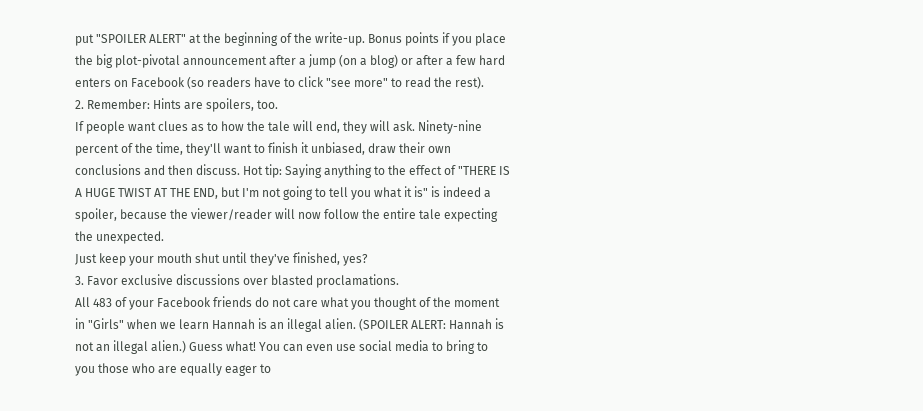put "SPOILER ALERT" at the beginning of the write-up. Bonus points if you place the big plot-pivotal announcement after a jump (on a blog) or after a few hard enters on Facebook (so readers have to click "see more" to read the rest).
2. Remember: Hints are spoilers, too.
If people want clues as to how the tale will end, they will ask. Ninety-nine percent of the time, they'll want to finish it unbiased, draw their own conclusions and then discuss. Hot tip: Saying anything to the effect of "THERE IS A HUGE TWIST AT THE END, but I'm not going to tell you what it is" is indeed a spoiler, because the viewer/reader will now follow the entire tale expecting the unexpected.
Just keep your mouth shut until they've finished, yes?
3. Favor exclusive discussions over blasted proclamations.
All 483 of your Facebook friends do not care what you thought of the moment in "Girls" when we learn Hannah is an illegal alien. (SPOILER ALERT: Hannah is not an illegal alien.) Guess what! You can even use social media to bring to you those who are equally eager to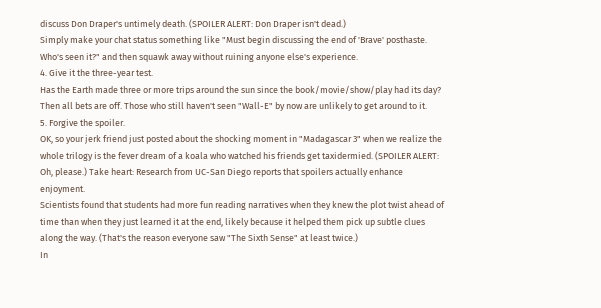discuss Don Draper's untimely death. (SPOILER ALERT: Don Draper isn't dead.)
Simply make your chat status something like "Must begin discussing the end of 'Brave' posthaste. Who's seen it?" and then squawk away without ruining anyone else's experience.
4. Give it the three-year test.
Has the Earth made three or more trips around the sun since the book/movie/show/play had its day? Then all bets are off. Those who still haven't seen "Wall-E" by now are unlikely to get around to it.
5. Forgive the spoiler.
OK, so your jerk friend just posted about the shocking moment in "Madagascar 3" when we realize the whole trilogy is the fever dream of a koala who watched his friends get taxidermied. (SPOILER ALERT: Oh, please.) Take heart: Research from UC-San Diego reports that spoilers actually enhance enjoyment.
Scientists found that students had more fun reading narratives when they knew the plot twist ahead of time than when they just learned it at the end, likely because it helped them pick up subtle clues along the way. (That's the reason everyone saw "The Sixth Sense" at least twice.)
In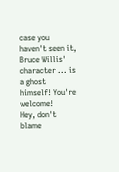case you haven't seen it, Bruce Willis' character ... is a ghost himself! You're welcome!
Hey, don't blame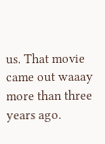us. That movie came out waaay more than three years ago.